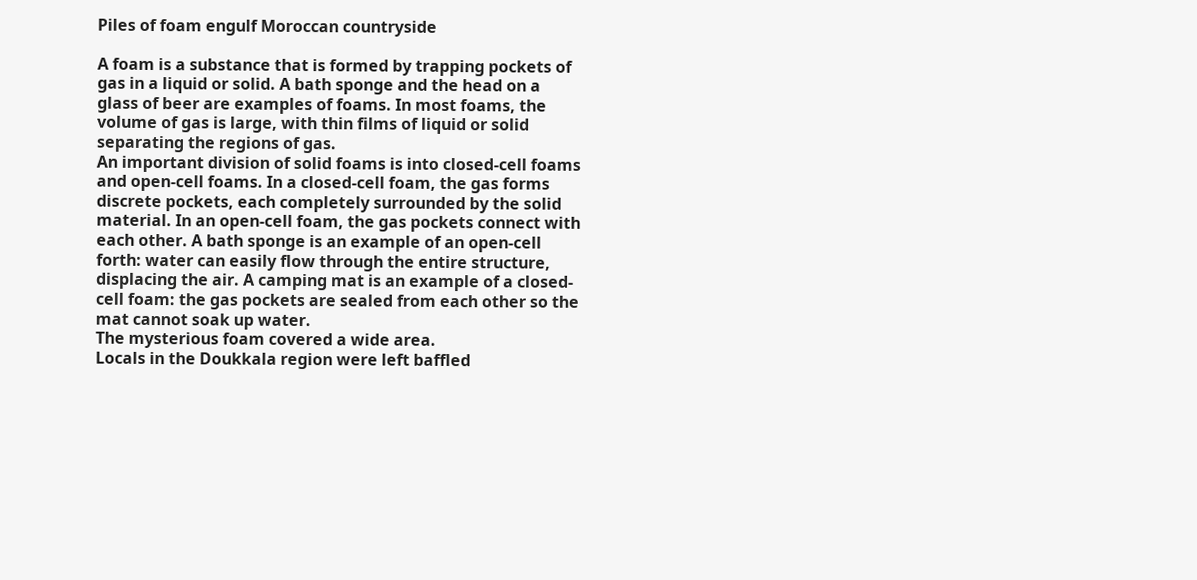Piles of foam engulf Moroccan countryside

A foam is a substance that is formed by trapping pockets of gas in a liquid or solid. A bath sponge and the head on a glass of beer are examples of foams. In most foams, the volume of gas is large, with thin films of liquid or solid separating the regions of gas.
An important division of solid foams is into closed-cell foams and open-cell foams. In a closed-cell foam, the gas forms discrete pockets, each completely surrounded by the solid material. In an open-cell foam, the gas pockets connect with each other. A bath sponge is an example of an open-cell forth: water can easily flow through the entire structure, displacing the air. A camping mat is an example of a closed-cell foam: the gas pockets are sealed from each other so the mat cannot soak up water.
The mysterious foam covered a wide area.
Locals in the Doukkala region were left baffled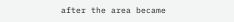after the area became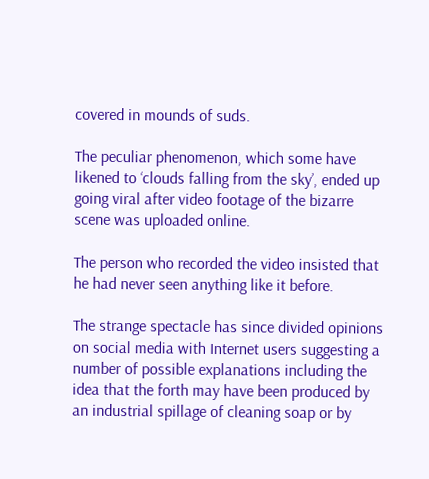covered in mounds of suds.

The peculiar phenomenon, which some have likened to ‘clouds falling from the sky’, ended up going viral after video footage of the bizarre scene was uploaded online.

The person who recorded the video insisted that he had never seen anything like it before.

The strange spectacle has since divided opinions on social media with Internet users suggesting a number of possible explanations including the idea that the forth may have been produced by an industrial spillage of cleaning soap or by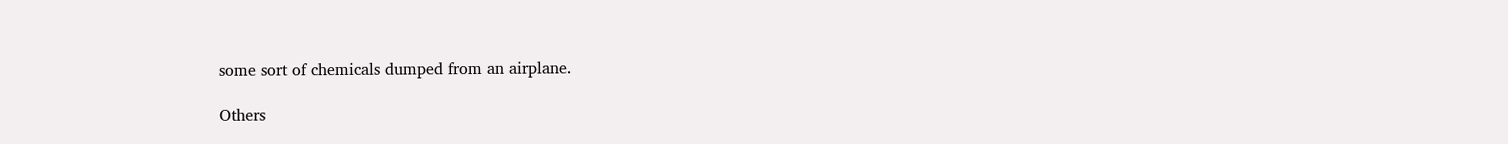some sort of chemicals dumped from an airplane.

Others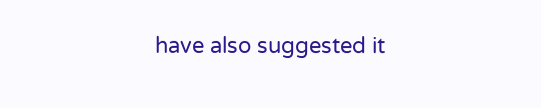have also suggested it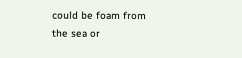could be foam from the sea or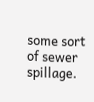some sort of sewer spillage.